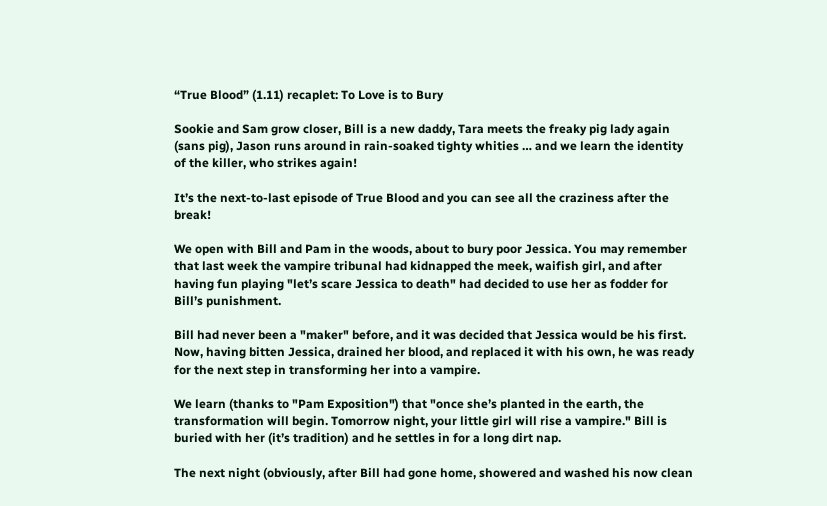“True Blood” (1.11) recaplet: To Love is to Bury

Sookie and Sam grow closer, Bill is a new daddy, Tara meets the freaky pig lady again (sans pig), Jason runs around in rain-soaked tighty whities … and we learn the identity of the killer, who strikes again!

It’s the next-to-last episode of True Blood and you can see all the craziness after the break!

We open with Bill and Pam in the woods, about to bury poor Jessica. You may remember that last week the vampire tribunal had kidnapped the meek, waifish girl, and after having fun playing "let’s scare Jessica to death" had decided to use her as fodder for Bill’s punishment.

Bill had never been a "maker" before, and it was decided that Jessica would be his first. Now, having bitten Jessica, drained her blood, and replaced it with his own, he was ready for the next step in transforming her into a vampire.

We learn (thanks to "Pam Exposition") that "once she’s planted in the earth, the transformation will begin. Tomorrow night, your little girl will rise a vampire." Bill is buried with her (it’s tradition) and he settles in for a long dirt nap.

The next night (obviously, after Bill had gone home, showered and washed his now clean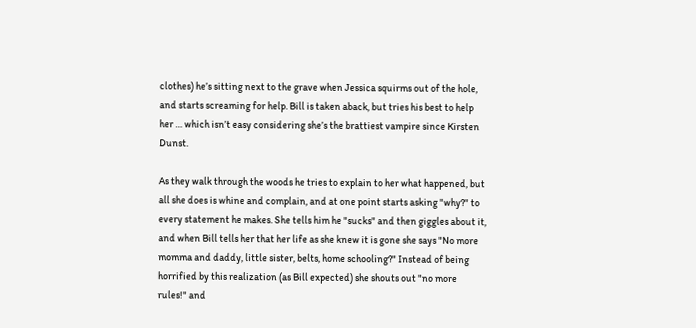clothes) he’s sitting next to the grave when Jessica squirms out of the hole, and starts screaming for help. Bill is taken aback, but tries his best to help her … which isn’t easy considering she’s the brattiest vampire since Kirsten Dunst.

As they walk through the woods he tries to explain to her what happened, but all she does is whine and complain, and at one point starts asking "why?" to every statement he makes. She tells him he "sucks" and then giggles about it, and when Bill tells her that her life as she knew it is gone she says "No more momma and daddy, little sister, belts, home schooling?" Instead of being horrified by this realization (as Bill expected) she shouts out "no more rules!" and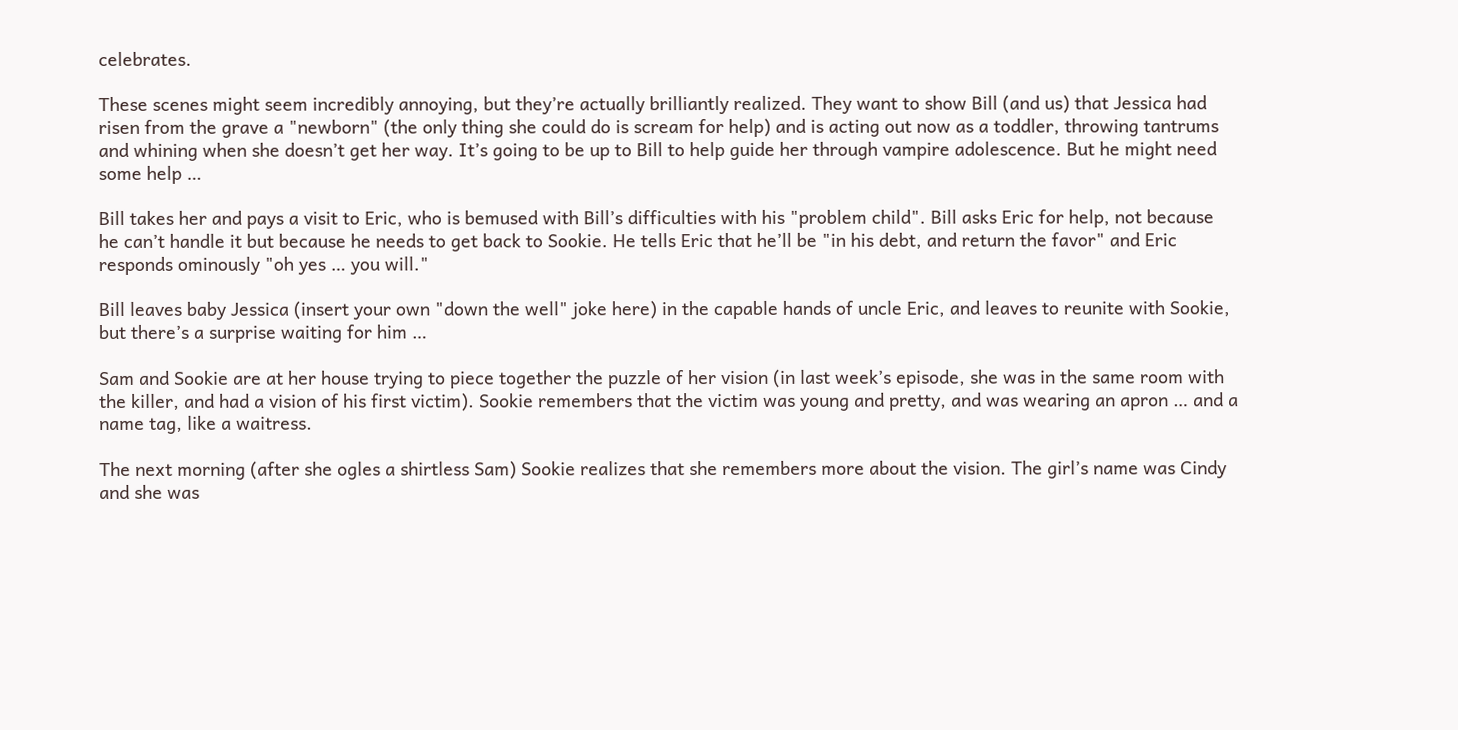celebrates.

These scenes might seem incredibly annoying, but they’re actually brilliantly realized. They want to show Bill (and us) that Jessica had risen from the grave a "newborn" (the only thing she could do is scream for help) and is acting out now as a toddler, throwing tantrums and whining when she doesn’t get her way. It’s going to be up to Bill to help guide her through vampire adolescence. But he might need some help …

Bill takes her and pays a visit to Eric, who is bemused with Bill’s difficulties with his "problem child". Bill asks Eric for help, not because he can’t handle it but because he needs to get back to Sookie. He tells Eric that he’ll be "in his debt, and return the favor" and Eric responds ominously "oh yes … you will."

Bill leaves baby Jessica (insert your own "down the well" joke here) in the capable hands of uncle Eric, and leaves to reunite with Sookie, but there’s a surprise waiting for him …

Sam and Sookie are at her house trying to piece together the puzzle of her vision (in last week’s episode, she was in the same room with the killer, and had a vision of his first victim). Sookie remembers that the victim was young and pretty, and was wearing an apron … and a name tag, like a waitress.

The next morning (after she ogles a shirtless Sam) Sookie realizes that she remembers more about the vision. The girl’s name was Cindy and she was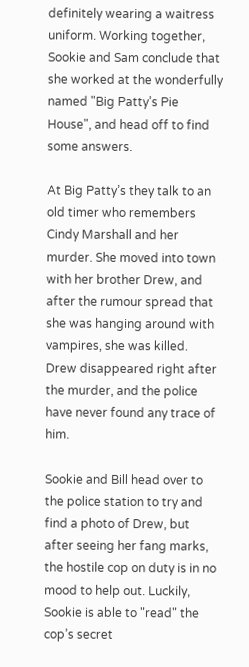definitely wearing a waitress uniform. Working together, Sookie and Sam conclude that she worked at the wonderfully named "Big Patty’s Pie House", and head off to find some answers.

At Big Patty’s they talk to an old timer who remembers Cindy Marshall and her murder. She moved into town with her brother Drew, and after the rumour spread that she was hanging around with vampires, she was killed. Drew disappeared right after the murder, and the police have never found any trace of him.

Sookie and Bill head over to the police station to try and find a photo of Drew, but after seeing her fang marks, the hostile cop on duty is in no mood to help out. Luckily, Sookie is able to "read" the cop’s secret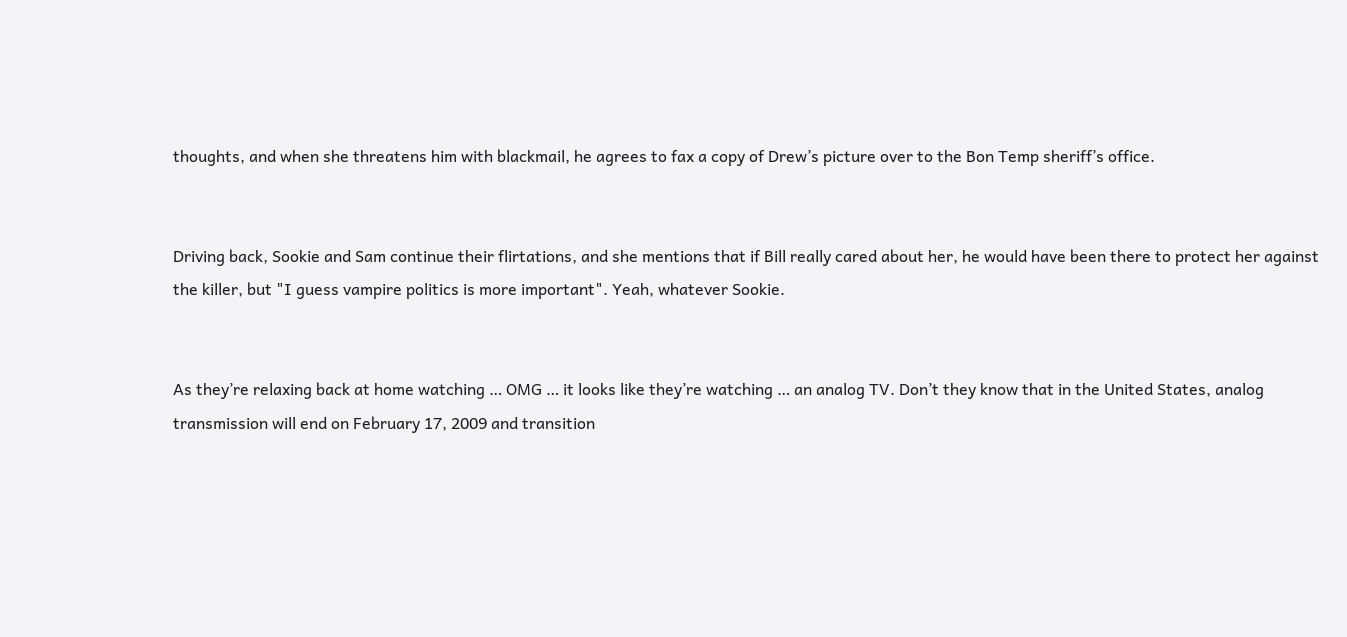thoughts, and when she threatens him with blackmail, he agrees to fax a copy of Drew’s picture over to the Bon Temp sheriff’s office.


Driving back, Sookie and Sam continue their flirtations, and she mentions that if Bill really cared about her, he would have been there to protect her against the killer, but "I guess vampire politics is more important". Yeah, whatever Sookie.


As they’re relaxing back at home watching … OMG … it looks like they’re watching … an analog TV. Don’t they know that in the United States, analog transmission will end on February 17, 2009 and transition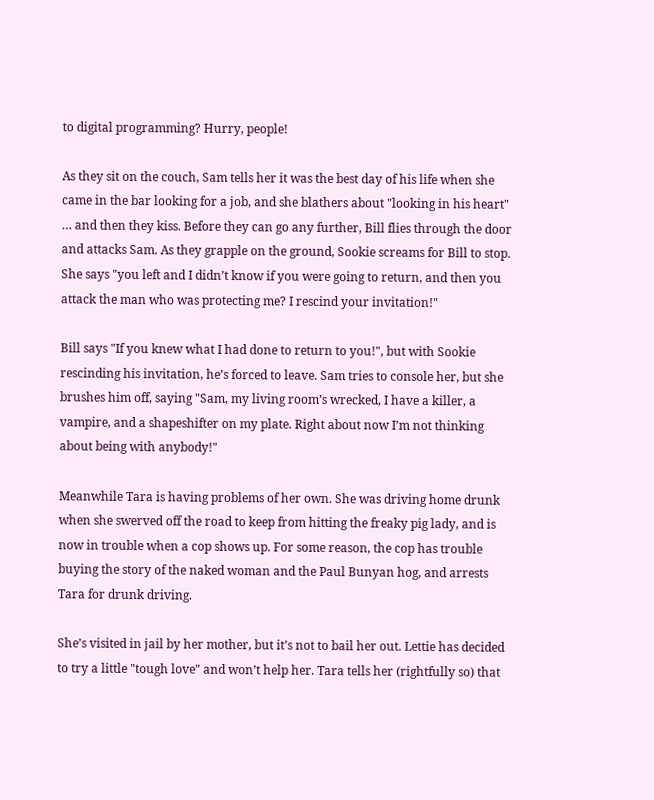to digital programming? Hurry, people!

As they sit on the couch, Sam tells her it was the best day of his life when she came in the bar looking for a job, and she blathers about "looking in his heart" … and then they kiss. Before they can go any further, Bill flies through the door and attacks Sam. As they grapple on the ground, Sookie screams for Bill to stop. She says "you left and I didn’t know if you were going to return, and then you attack the man who was protecting me? I rescind your invitation!"

Bill says "If you knew what I had done to return to you!", but with Sookie rescinding his invitation, he’s forced to leave. Sam tries to console her, but she brushes him off, saying "Sam, my living room’s wrecked, I have a killer, a vampire, and a shapeshifter on my plate. Right about now I’m not thinking about being with anybody!"

Meanwhile Tara is having problems of her own. She was driving home drunk when she swerved off the road to keep from hitting the freaky pig lady, and is now in trouble when a cop shows up. For some reason, the cop has trouble buying the story of the naked woman and the Paul Bunyan hog, and arrests Tara for drunk driving.

She’s visited in jail by her mother, but it’s not to bail her out. Lettie has decided to try a little "tough love" and won’t help her. Tara tells her (rightfully so) that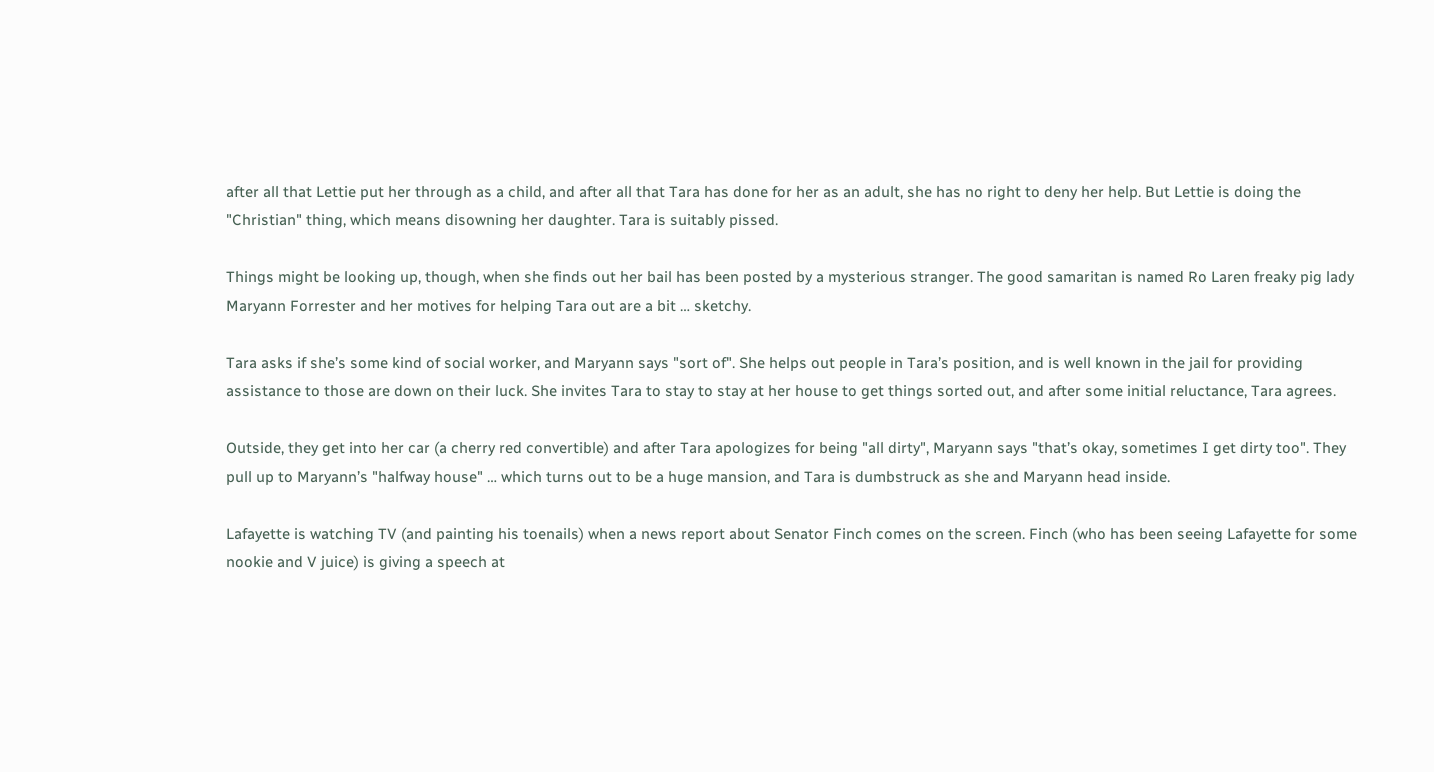after all that Lettie put her through as a child, and after all that Tara has done for her as an adult, she has no right to deny her help. But Lettie is doing the "Christian" thing, which means disowning her daughter. Tara is suitably pissed.

Things might be looking up, though, when she finds out her bail has been posted by a mysterious stranger. The good samaritan is named Ro Laren freaky pig lady Maryann Forrester and her motives for helping Tara out are a bit … sketchy.

Tara asks if she’s some kind of social worker, and Maryann says "sort of". She helps out people in Tara’s position, and is well known in the jail for providing assistance to those are down on their luck. She invites Tara to stay to stay at her house to get things sorted out, and after some initial reluctance, Tara agrees.

Outside, they get into her car (a cherry red convertible) and after Tara apologizes for being "all dirty", Maryann says "that’s okay, sometimes I get dirty too". They pull up to Maryann’s "halfway house" … which turns out to be a huge mansion, and Tara is dumbstruck as she and Maryann head inside.

Lafayette is watching TV (and painting his toenails) when a news report about Senator Finch comes on the screen. Finch (who has been seeing Lafayette for some nookie and V juice) is giving a speech at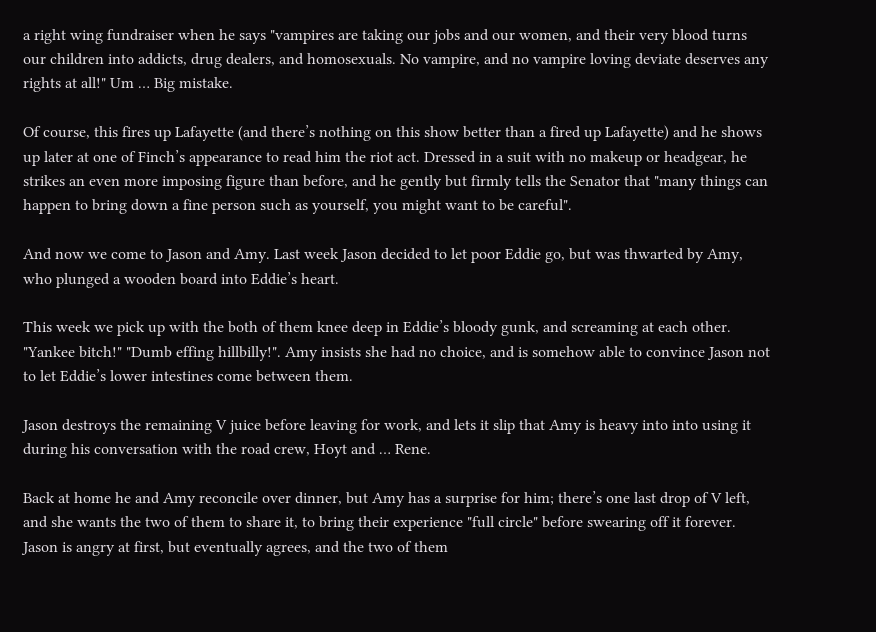a right wing fundraiser when he says "vampires are taking our jobs and our women, and their very blood turns our children into addicts, drug dealers, and homosexuals. No vampire, and no vampire loving deviate deserves any rights at all!" Um … Big mistake.

Of course, this fires up Lafayette (and there’s nothing on this show better than a fired up Lafayette) and he shows up later at one of Finch’s appearance to read him the riot act. Dressed in a suit with no makeup or headgear, he strikes an even more imposing figure than before, and he gently but firmly tells the Senator that "many things can happen to bring down a fine person such as yourself, you might want to be careful".

And now we come to Jason and Amy. Last week Jason decided to let poor Eddie go, but was thwarted by Amy, who plunged a wooden board into Eddie’s heart.

This week we pick up with the both of them knee deep in Eddie’s bloody gunk, and screaming at each other. "Yankee bitch!" "Dumb effing hillbilly!". Amy insists she had no choice, and is somehow able to convince Jason not to let Eddie’s lower intestines come between them.

Jason destroys the remaining V juice before leaving for work, and lets it slip that Amy is heavy into into using it during his conversation with the road crew, Hoyt and … Rene.

Back at home he and Amy reconcile over dinner, but Amy has a surprise for him; there’s one last drop of V left, and she wants the two of them to share it, to bring their experience "full circle" before swearing off it forever. Jason is angry at first, but eventually agrees, and the two of them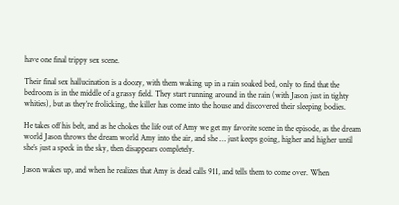have one final trippy sex scene.

Their final sex hallucination is a doozy, with them waking up in a rain soaked bed, only to find that the bedroom is in the middle of a grassy field. They start running around in the rain (with Jason just in tighty whities), but as they’re frolicking, the killer has come into the house and discovered their sleeping bodies.

He takes off his belt, and as he chokes the life out of Amy we get my favorite scene in the episode, as the dream world Jason throws the dream world Amy into the air, and she … just keeps going, higher and higher until she’s just a speck in the sky, then disappears completely.

Jason wakes up, and when he realizes that Amy is dead calls 911, and tells them to come over. When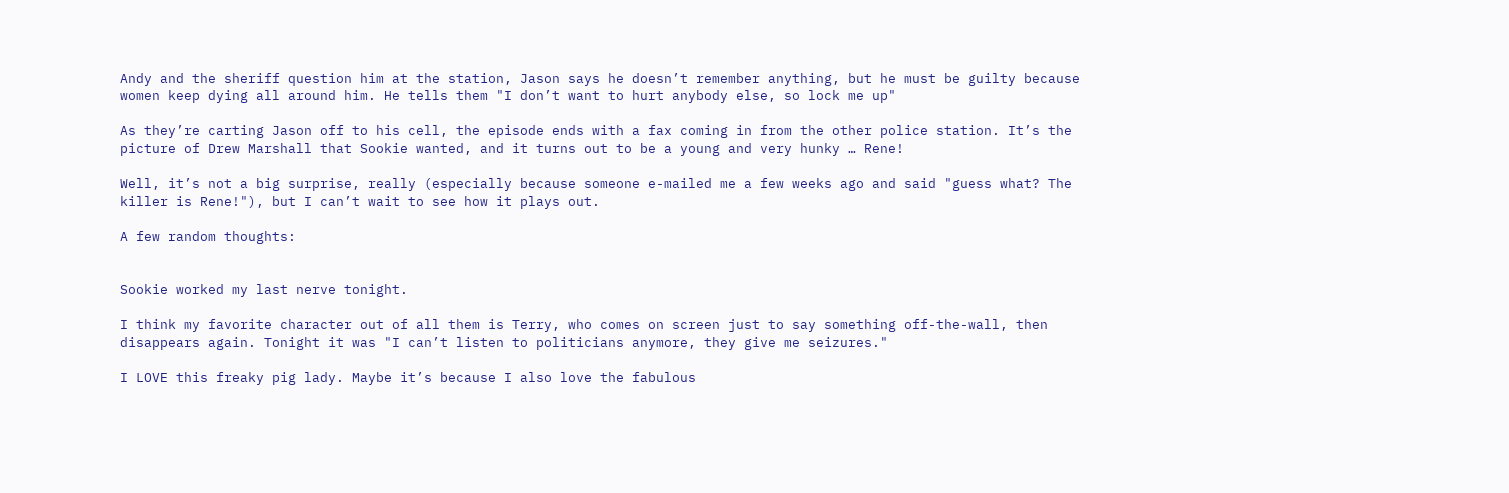Andy and the sheriff question him at the station, Jason says he doesn’t remember anything, but he must be guilty because women keep dying all around him. He tells them "I don’t want to hurt anybody else, so lock me up"

As they’re carting Jason off to his cell, the episode ends with a fax coming in from the other police station. It’s the picture of Drew Marshall that Sookie wanted, and it turns out to be a young and very hunky … Rene!

Well, it’s not a big surprise, really (especially because someone e-mailed me a few weeks ago and said "guess what? The killer is Rene!"), but I can’t wait to see how it plays out.

A few random thoughts:


Sookie worked my last nerve tonight.

I think my favorite character out of all them is Terry, who comes on screen just to say something off-the-wall, then disappears again. Tonight it was "I can’t listen to politicians anymore, they give me seizures."

I LOVE this freaky pig lady. Maybe it’s because I also love the fabulous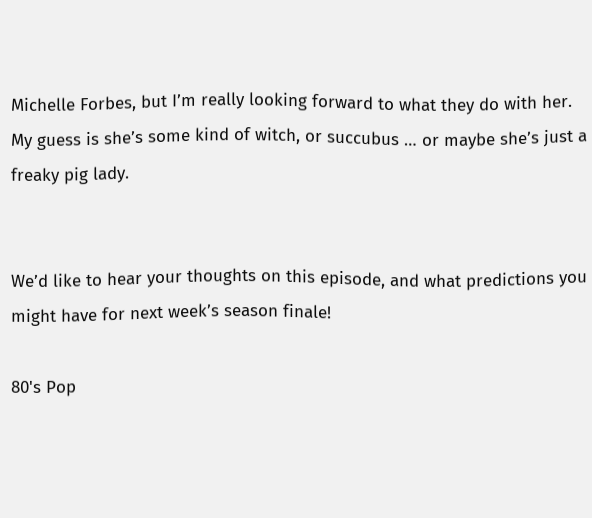Michelle Forbes, but I’m really looking forward to what they do with her. My guess is she’s some kind of witch, or succubus … or maybe she’s just a freaky pig lady.


We’d like to hear your thoughts on this episode, and what predictions you might have for next week’s season finale!

80's Pop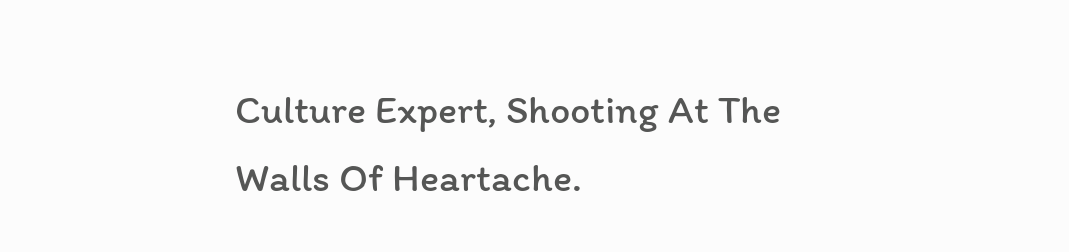Culture Expert, Shooting At The Walls Of Heartache.